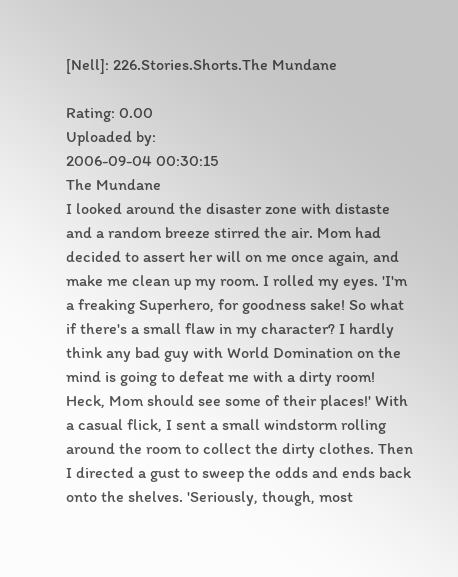[Nell]: 226.Stories.Shorts.The Mundane

Rating: 0.00
Uploaded by:
2006-09-04 00:30:15
The Mundane
I looked around the disaster zone with distaste and a random breeze stirred the air. Mom had decided to assert her will on me once again, and make me clean up my room. I rolled my eyes. 'I'm a freaking Superhero, for goodness sake! So what if there's a small flaw in my character? I hardly think any bad guy with World Domination on the mind is going to defeat me with a dirty room! Heck, Mom should see some of their places!' With a casual flick, I sent a small windstorm rolling around the room to collect the dirty clothes. Then I directed a gust to sweep the odds and ends back onto the shelves. 'Seriously, though, most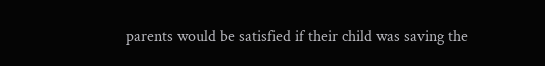parents would be satisfied if their child was saving the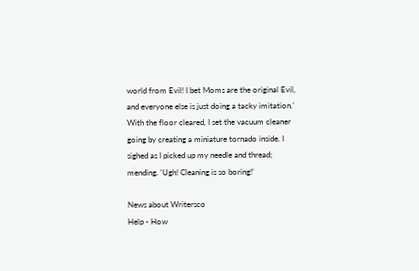world from Evil! I bet Moms are the original Evil, and everyone else is just doing a tacky imitation.' With the floor cleared, I set the vacuum cleaner going by creating a miniature tornado inside. I sighed as I picked up my needle and thread; mending. 'Ugh! Cleaning is so boring!'

News about Writersco
Help - How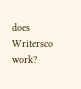does Writersco work?